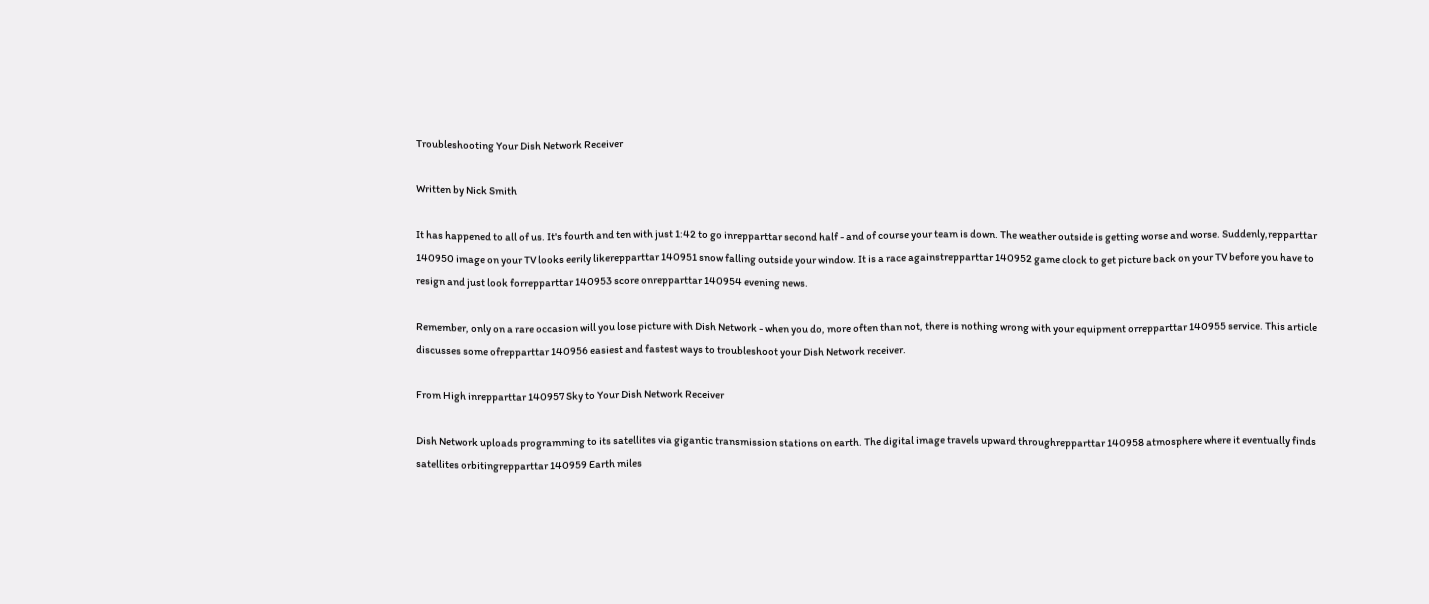Troubleshooting Your Dish Network Receiver

Written by Nick Smith

It has happened to all of us. It's fourth and ten with just 1:42 to go inrepparttar second half - and of course your team is down. The weather outside is getting worse and worse. Suddenly,repparttar 140950 image on your TV looks eerily likerepparttar 140951 snow falling outside your window. It is a race againstrepparttar 140952 game clock to get picture back on your TV before you have to resign and just look forrepparttar 140953 score onrepparttar 140954 evening news.

Remember, only on a rare occasion will you lose picture with Dish Network - when you do, more often than not, there is nothing wrong with your equipment orrepparttar 140955 service. This article discusses some ofrepparttar 140956 easiest and fastest ways to troubleshoot your Dish Network receiver.

From High inrepparttar 140957 Sky to Your Dish Network Receiver

Dish Network uploads programming to its satellites via gigantic transmission stations on earth. The digital image travels upward throughrepparttar 140958 atmosphere where it eventually finds satellites orbitingrepparttar 140959 Earth miles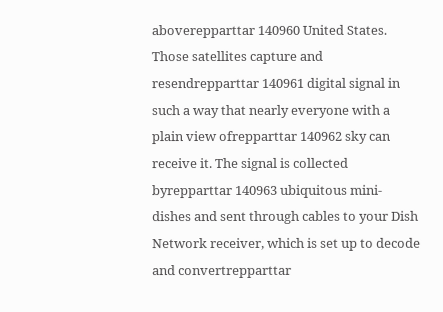aboverepparttar 140960 United States. Those satellites capture and resendrepparttar 140961 digital signal in such a way that nearly everyone with a plain view ofrepparttar 140962 sky can receive it. The signal is collected byrepparttar 140963 ubiquitous mini-dishes and sent through cables to your Dish Network receiver, which is set up to decode and convertrepparttar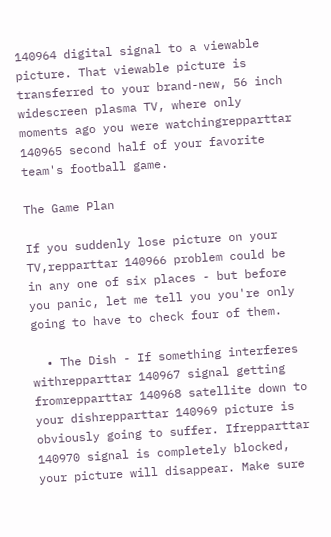140964 digital signal to a viewable picture. That viewable picture is transferred to your brand-new, 56 inch widescreen plasma TV, where only moments ago you were watchingrepparttar 140965 second half of your favorite team's football game.

The Game Plan

If you suddenly lose picture on your TV,repparttar 140966 problem could be in any one of six places - but before you panic, let me tell you you're only going to have to check four of them.

  • The Dish - If something interferes withrepparttar 140967 signal getting fromrepparttar 140968 satellite down to your dishrepparttar 140969 picture is obviously going to suffer. Ifrepparttar 140970 signal is completely blocked, your picture will disappear. Make sure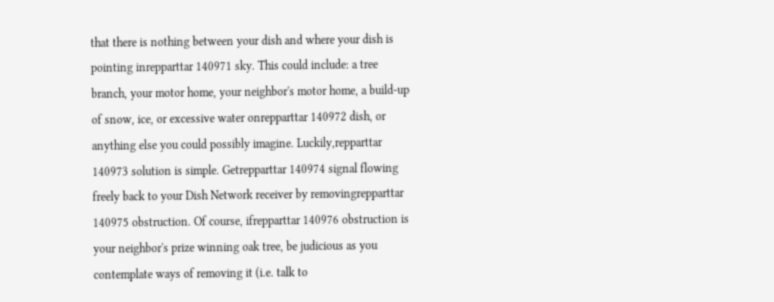that there is nothing between your dish and where your dish is pointing inrepparttar 140971 sky. This could include: a tree branch, your motor home, your neighbor's motor home, a build-up of snow, ice, or excessive water onrepparttar 140972 dish, or anything else you could possibly imagine. Luckily,repparttar 140973 solution is simple. Getrepparttar 140974 signal flowing freely back to your Dish Network receiver by removingrepparttar 140975 obstruction. Of course, ifrepparttar 140976 obstruction is your neighbor's prize winning oak tree, be judicious as you contemplate ways of removing it (i.e. talk to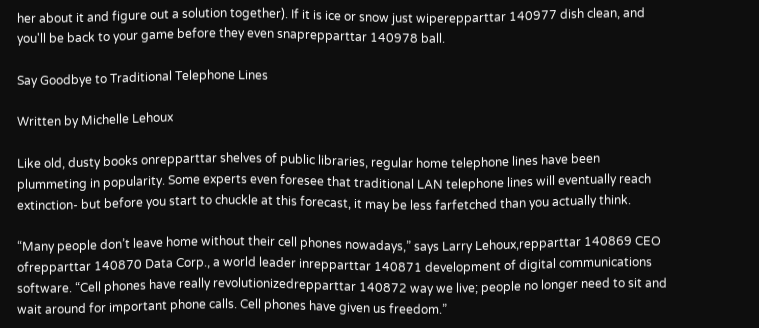her about it and figure out a solution together). If it is ice or snow just wiperepparttar 140977 dish clean, and you'll be back to your game before they even snaprepparttar 140978 ball.

Say Goodbye to Traditional Telephone Lines

Written by Michelle Lehoux

Like old, dusty books onrepparttar shelves of public libraries, regular home telephone lines have been plummeting in popularity. Some experts even foresee that traditional LAN telephone lines will eventually reach extinction- but before you start to chuckle at this forecast, it may be less farfetched than you actually think.

“Many people don’t leave home without their cell phones nowadays,” says Larry Lehoux,repparttar 140869 CEO ofrepparttar 140870 Data Corp., a world leader inrepparttar 140871 development of digital communications software. “Cell phones have really revolutionizedrepparttar 140872 way we live; people no longer need to sit and wait around for important phone calls. Cell phones have given us freedom.”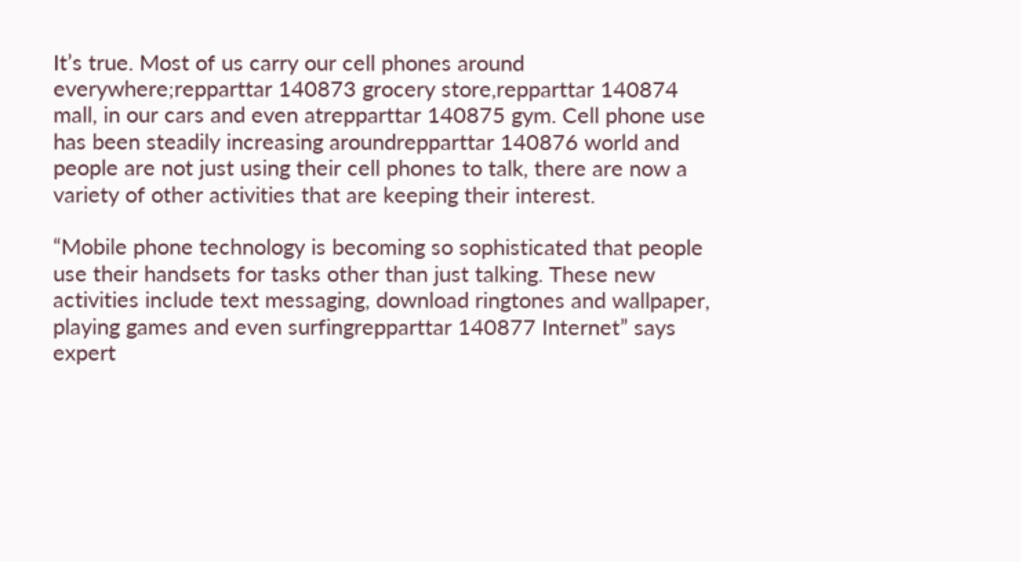It’s true. Most of us carry our cell phones around everywhere;repparttar 140873 grocery store,repparttar 140874 mall, in our cars and even atrepparttar 140875 gym. Cell phone use has been steadily increasing aroundrepparttar 140876 world and people are not just using their cell phones to talk, there are now a variety of other activities that are keeping their interest.

“Mobile phone technology is becoming so sophisticated that people use their handsets for tasks other than just talking. These new activities include text messaging, download ringtones and wallpaper, playing games and even surfingrepparttar 140877 Internet” says expert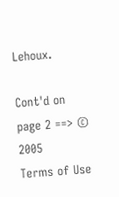Lehoux.

Cont'd on page 2 ==> © 2005
Terms of Use